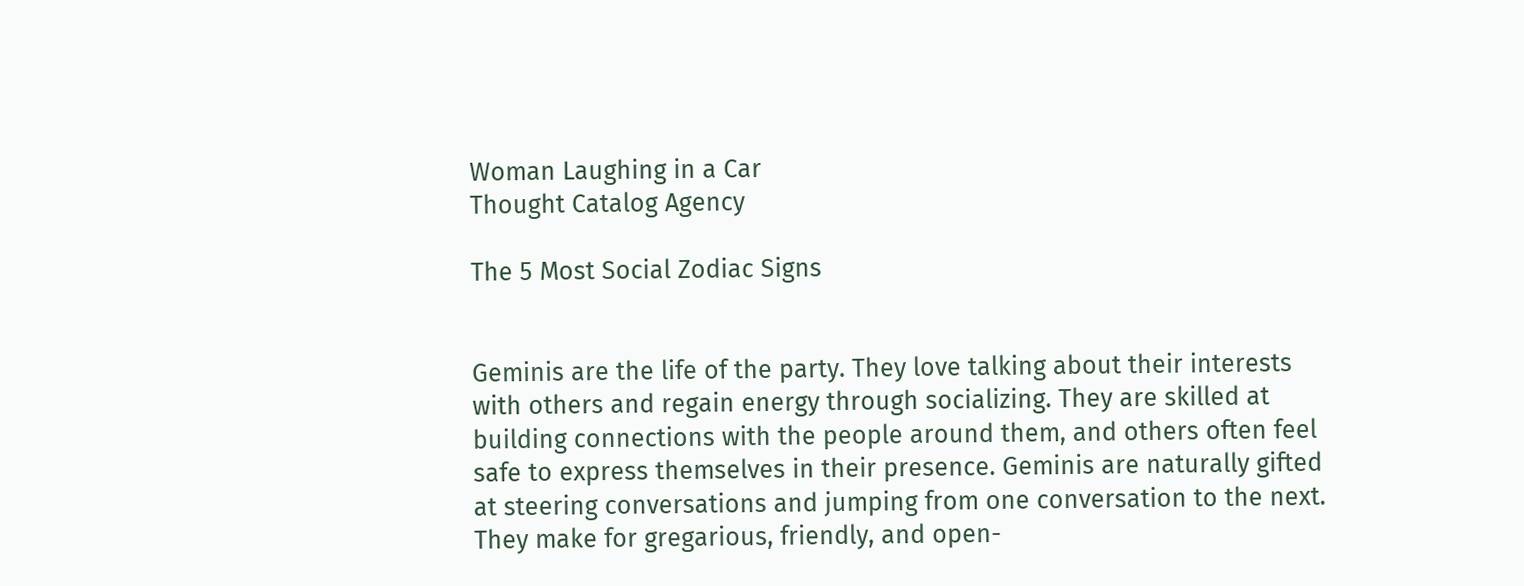Woman Laughing in a Car
Thought Catalog Agency

The 5 Most Social Zodiac Signs


Geminis are the life of the party. They love talking about their interests with others and regain energy through socializing. They are skilled at building connections with the people around them, and others often feel safe to express themselves in their presence. Geminis are naturally gifted at steering conversations and jumping from one conversation to the next. They make for gregarious, friendly, and open-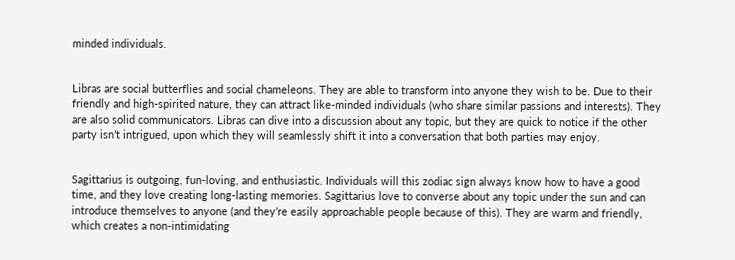minded individuals.


Libras are social butterflies and social chameleons. They are able to transform into anyone they wish to be. Due to their friendly and high-spirited nature, they can attract like-minded individuals (who share similar passions and interests). They are also solid communicators. Libras can dive into a discussion about any topic, but they are quick to notice if the other party isn’t intrigued, upon which they will seamlessly shift it into a conversation that both parties may enjoy.


Sagittarius is outgoing, fun-loving, and enthusiastic. Individuals will this zodiac sign always know how to have a good time, and they love creating long-lasting memories. Sagittarius love to converse about any topic under the sun and can introduce themselves to anyone (and they’re easily approachable people because of this). They are warm and friendly, which creates a non-intimidating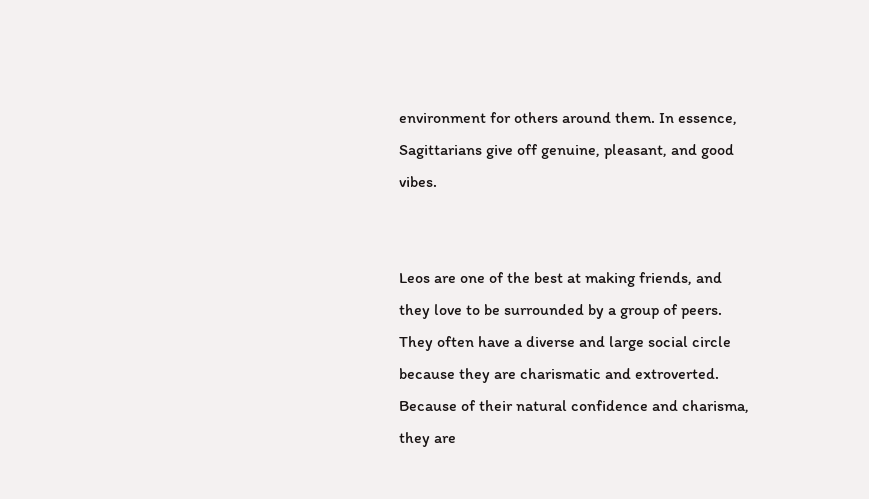environment for others around them. In essence, Sagittarians give off genuine, pleasant, and good vibes.


Leos are one of the best at making friends, and they love to be surrounded by a group of peers. They often have a diverse and large social circle because they are charismatic and extroverted. Because of their natural confidence and charisma, they are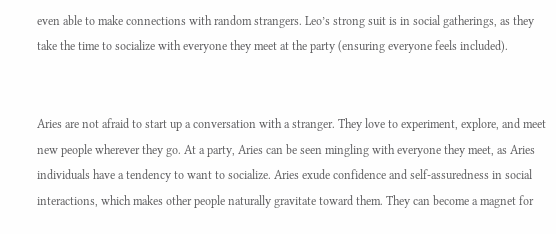even able to make connections with random strangers. Leo’s strong suit is in social gatherings, as they take the time to socialize with everyone they meet at the party (ensuring everyone feels included).


Aries are not afraid to start up a conversation with a stranger. They love to experiment, explore, and meet new people wherever they go. At a party, Aries can be seen mingling with everyone they meet, as Aries individuals have a tendency to want to socialize. Aries exude confidence and self-assuredness in social interactions, which makes other people naturally gravitate toward them. They can become a magnet for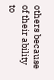others because of their ability to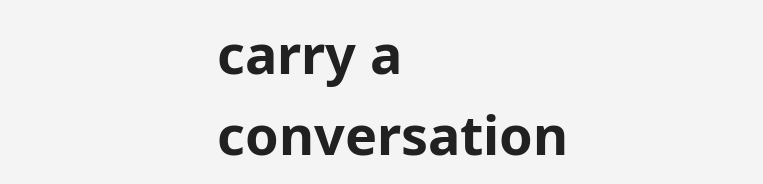carry a conversation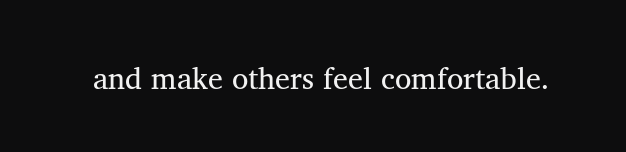and make others feel comfortable.